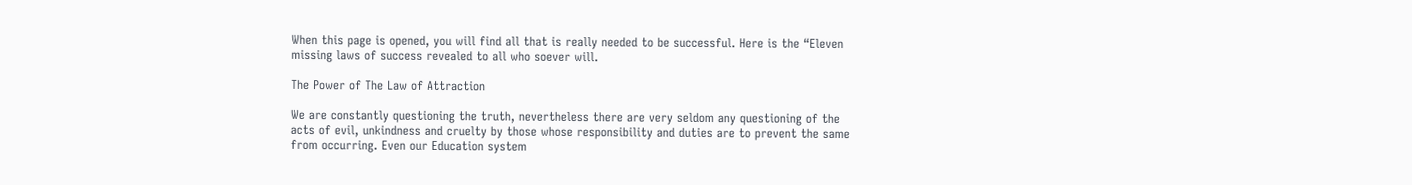When this page is opened, you will find all that is really needed to be successful. Here is the “Eleven missing laws of success revealed to all who soever will.

The Power of The Law of Attraction

We are constantly questioning the truth, nevertheless there are very seldom any questioning of the acts of evil, unkindness and cruelty by those whose responsibility and duties are to prevent the same from occurring. Even our Education system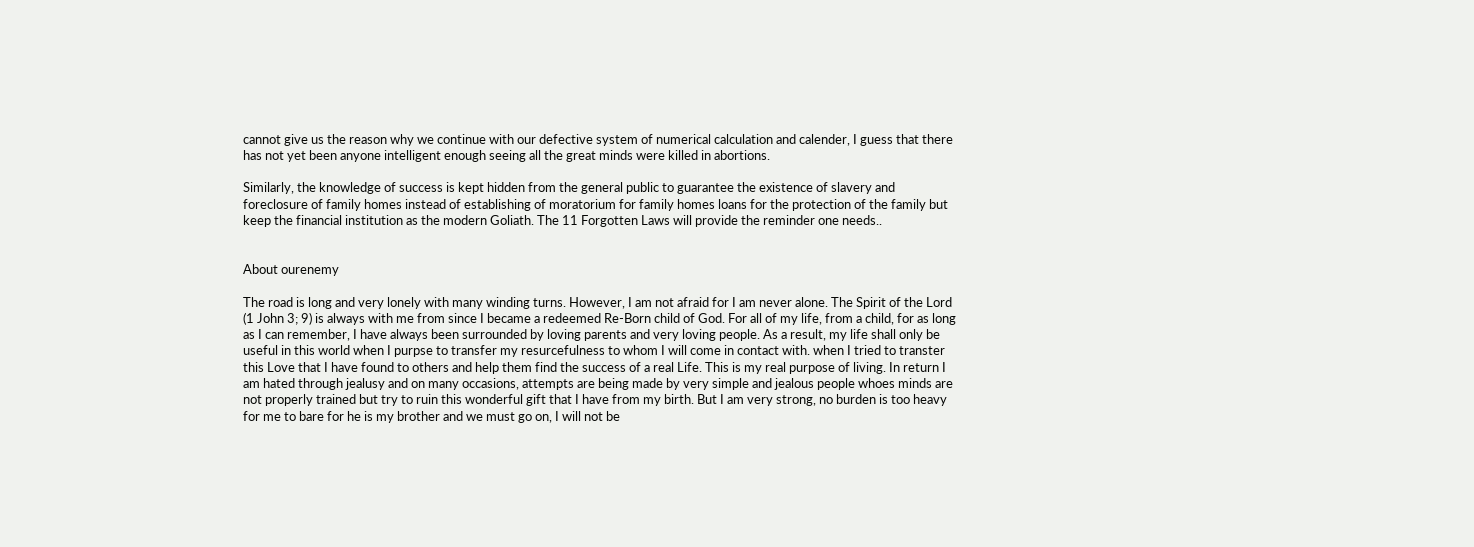cannot give us the reason why we continue with our defective system of numerical calculation and calender, I guess that there has not yet been anyone intelligent enough seeing all the great minds were killed in abortions.

Similarly, the knowledge of success is kept hidden from the general public to guarantee the existence of slavery and foreclosure of family homes instead of establishing of moratorium for family homes loans for the protection of the family but keep the financial institution as the modern Goliath. The 11 Forgotten Laws will provide the reminder one needs..


About ourenemy

The road is long and very lonely with many winding turns. However, I am not afraid for I am never alone. The Spirit of the Lord (1 John 3; 9) is always with me from since I became a redeemed Re-Born child of God. For all of my life, from a child, for as long as I can remember, I have always been surrounded by loving parents and very loving people. As a result, my life shall only be useful in this world when I purpse to transfer my resurcefulness to whom I will come in contact with. when I tried to transter this Love that I have found to others and help them find the success of a real Life. This is my real purpose of living. In return I am hated through jealusy and on many occasions, attempts are being made by very simple and jealous people whoes minds are not properly trained but try to ruin this wonderful gift that I have from my birth. But I am very strong, no burden is too heavy for me to bare for he is my brother and we must go on, I will not be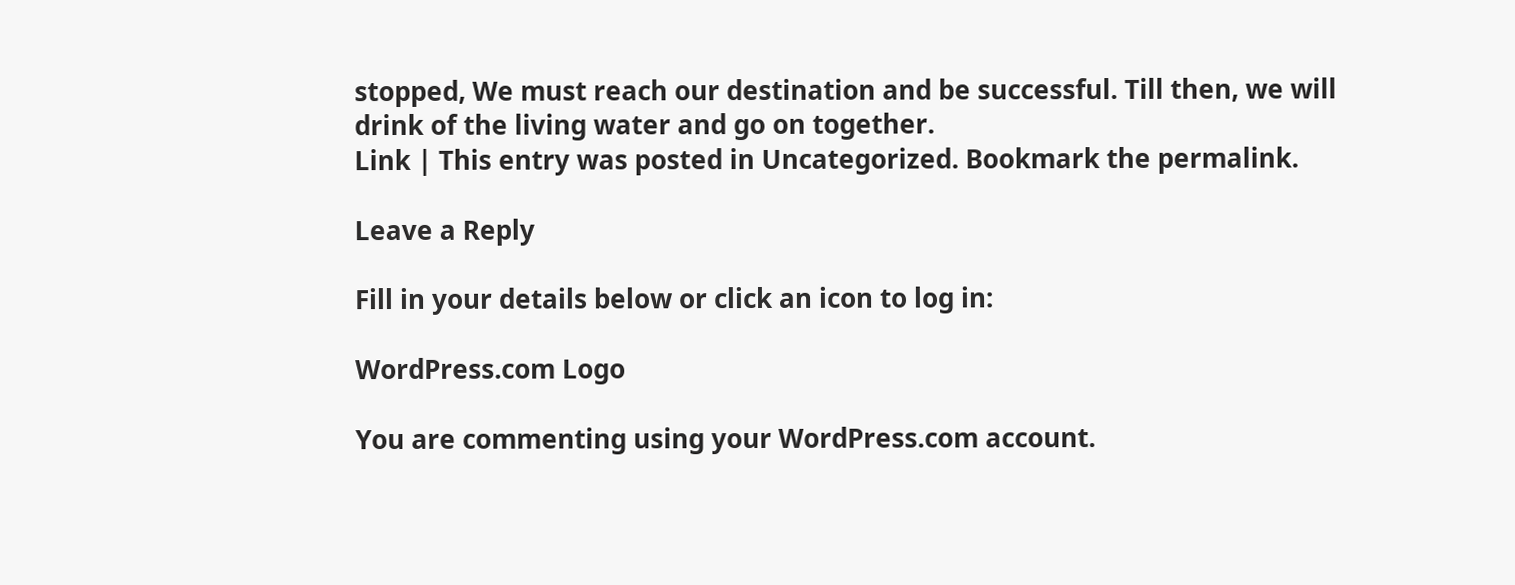stopped, We must reach our destination and be successful. Till then, we will drink of the living water and go on together.
Link | This entry was posted in Uncategorized. Bookmark the permalink.

Leave a Reply

Fill in your details below or click an icon to log in:

WordPress.com Logo

You are commenting using your WordPress.com account.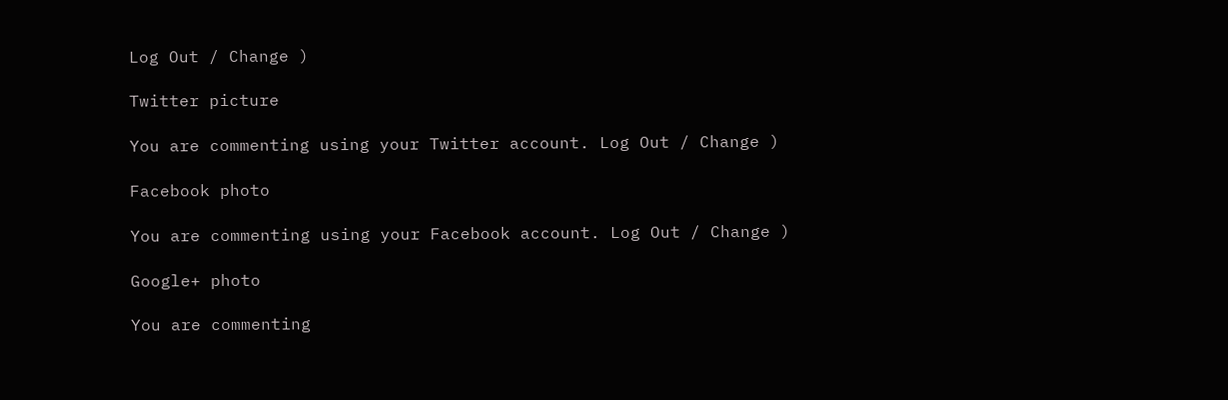Log Out / Change )

Twitter picture

You are commenting using your Twitter account. Log Out / Change )

Facebook photo

You are commenting using your Facebook account. Log Out / Change )

Google+ photo

You are commenting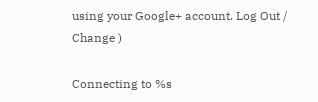using your Google+ account. Log Out / Change )

Connecting to %s